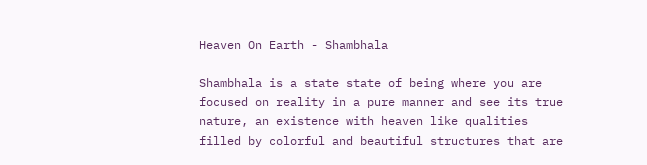Heaven On Earth - Shambhala

Shambhala is a state state of being where you are focused on reality in a pure manner and see its true nature, an existence with heaven like qualities filled by colorful and beautiful structures that are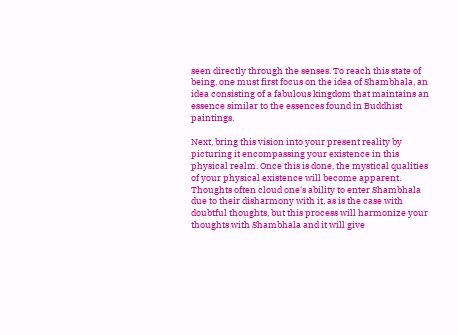seen directly through the senses. To reach this state of being, one must first focus on the idea of Shambhala, an idea consisting of a fabulous kingdom that maintains an essence similar to the essences found in Buddhist paintings.

Next, bring this vision into your present reality by picturing it encompassing your existence in this physical realm. Once this is done, the mystical qualities of your physical existence will become apparent. Thoughts often cloud one's ability to enter Shambhala due to their disharmony with it, as is the case with doubtful thoughts, but this process will harmonize your thoughts with Shambhala and it will give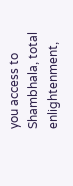you access to Shambhala, total enlightenment,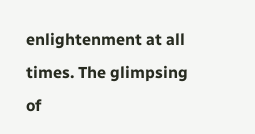enlightenment at all times. The glimpsing of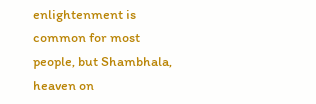enlightenment is common for most people, but Shambhala, heaven on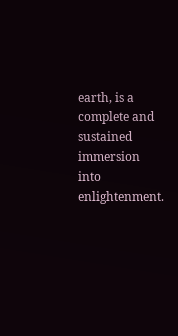earth, is a complete and sustained immersion into enlightenment.